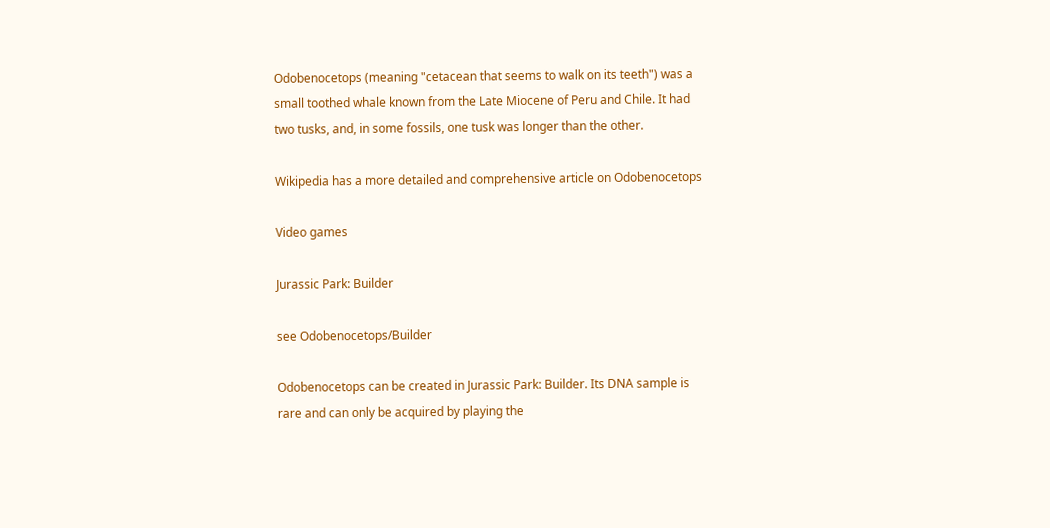Odobenocetops (meaning "cetacean that seems to walk on its teeth") was a small toothed whale known from the Late Miocene of Peru and Chile. It had two tusks, and, in some fossils, one tusk was longer than the other.

Wikipedia has a more detailed and comprehensive article on Odobenocetops

Video games

Jurassic Park: Builder

see Odobenocetops/Builder

Odobenocetops can be created in Jurassic Park: Builder. Its DNA sample is rare and can only be acquired by playing the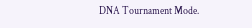DNA Tournament Mode.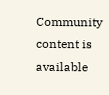Community content is available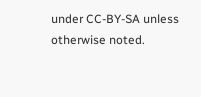under CC-BY-SA unless otherwise noted.